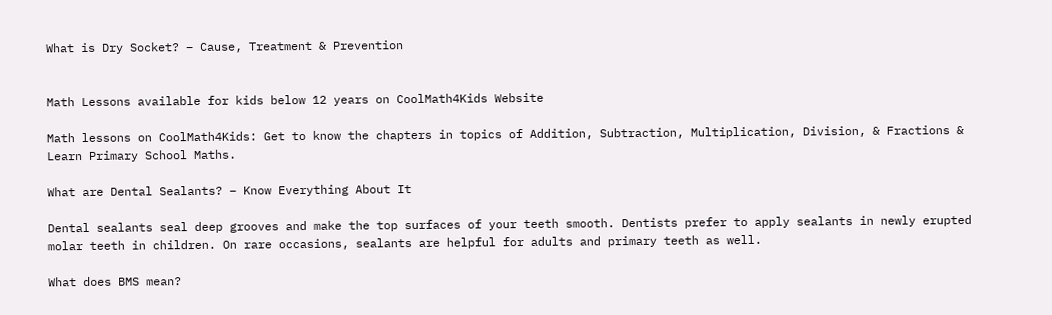What is Dry Socket? – Cause, Treatment & Prevention


Math Lessons available for kids below 12 years on CoolMath4Kids Website

Math lessons on CoolMath4Kids: Get to know the chapters in topics of Addition, Subtraction, Multiplication, Division, & Fractions & Learn Primary School Maths.

What are Dental Sealants? – Know Everything About It

Dental sealants seal deep grooves and make the top surfaces of your teeth smooth. Dentists prefer to apply sealants in newly erupted molar teeth in children. On rare occasions, sealants are helpful for adults and primary teeth as well.

What does BMS mean?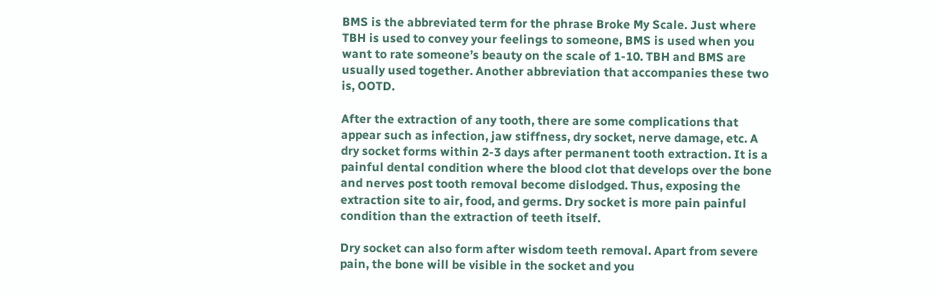BMS is the abbreviated term for the phrase Broke My Scale. Just where TBH is used to convey your feelings to someone, BMS is used when you want to rate someone’s beauty on the scale of 1-10. TBH and BMS are usually used together. Another abbreviation that accompanies these two is, OOTD.

After the extraction of any tooth, there are some complications that appear such as infection, jaw stiffness, dry socket, nerve damage, etc. A dry socket forms within 2-3 days after permanent tooth extraction. It is a painful dental condition where the blood clot that develops over the bone and nerves post tooth removal become dislodged. Thus, exposing the extraction site to air, food, and germs. Dry socket is more pain painful condition than the extraction of teeth itself.

Dry socket can also form after wisdom teeth removal. Apart from severe pain, the bone will be visible in the socket and you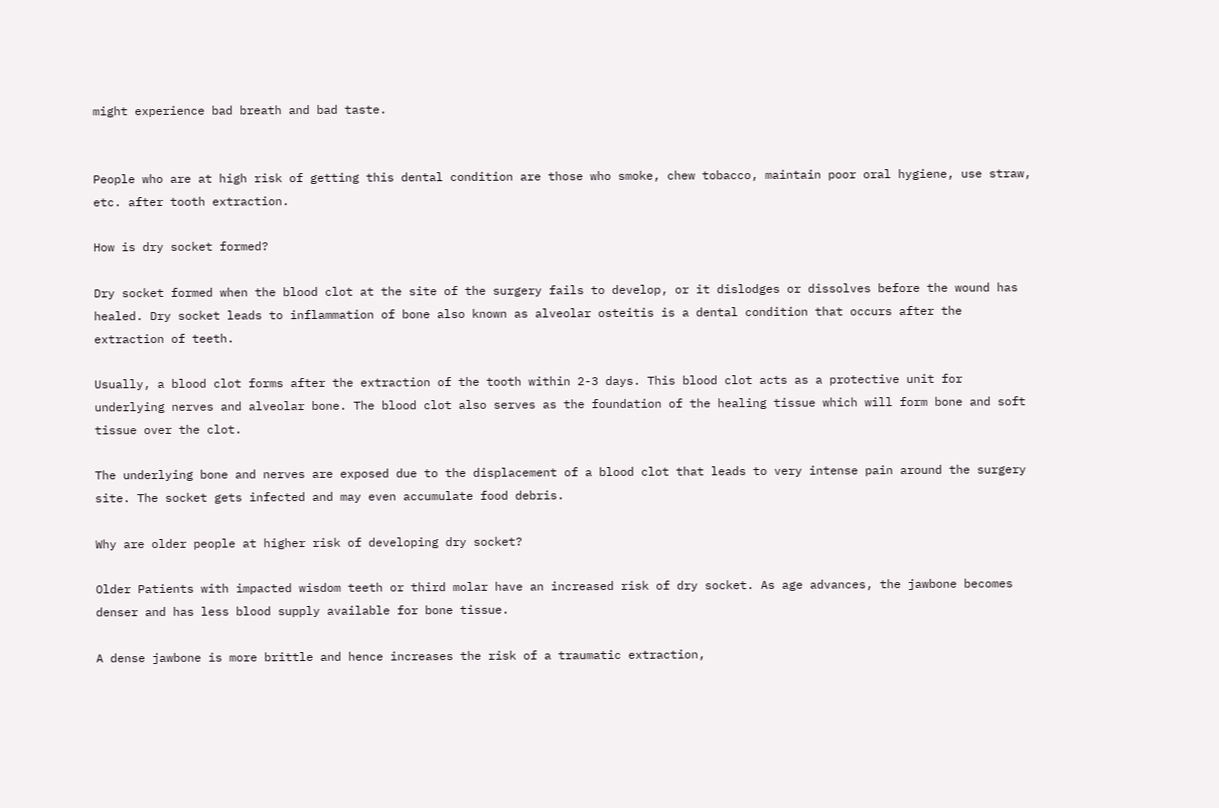might experience bad breath and bad taste.


People who are at high risk of getting this dental condition are those who smoke, chew tobacco, maintain poor oral hygiene, use straw, etc. after tooth extraction.

How is dry socket formed?

Dry socket formed when the blood clot at the site of the surgery fails to develop, or it dislodges or dissolves before the wound has healed. Dry socket leads to inflammation of bone also known as alveolar osteitis is a dental condition that occurs after the extraction of teeth.

Usually, a blood clot forms after the extraction of the tooth within 2-3 days. This blood clot acts as a protective unit for underlying nerves and alveolar bone. The blood clot also serves as the foundation of the healing tissue which will form bone and soft tissue over the clot.

The underlying bone and nerves are exposed due to the displacement of a blood clot that leads to very intense pain around the surgery site. The socket gets infected and may even accumulate food debris.

Why are older people at higher risk of developing dry socket?

Older Patients with impacted wisdom teeth or third molar have an increased risk of dry socket. As age advances, the jawbone becomes denser and has less blood supply available for bone tissue.

A dense jawbone is more brittle and hence increases the risk of a traumatic extraction,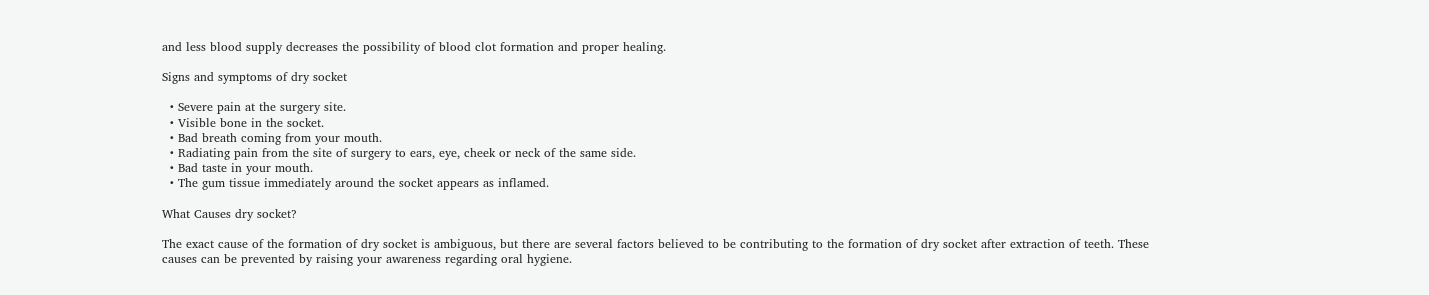and less blood supply decreases the possibility of blood clot formation and proper healing.

Signs and symptoms of dry socket

  • Severe pain at the surgery site.
  • Visible bone in the socket.
  • Bad breath coming from your mouth.
  • Radiating pain from the site of surgery to ears, eye, cheek or neck of the same side.
  • Bad taste in your mouth.
  • The gum tissue immediately around the socket appears as inflamed.

What Causes dry socket?

The exact cause of the formation of dry socket is ambiguous, but there are several factors believed to be contributing to the formation of dry socket after extraction of teeth. These causes can be prevented by raising your awareness regarding oral hygiene.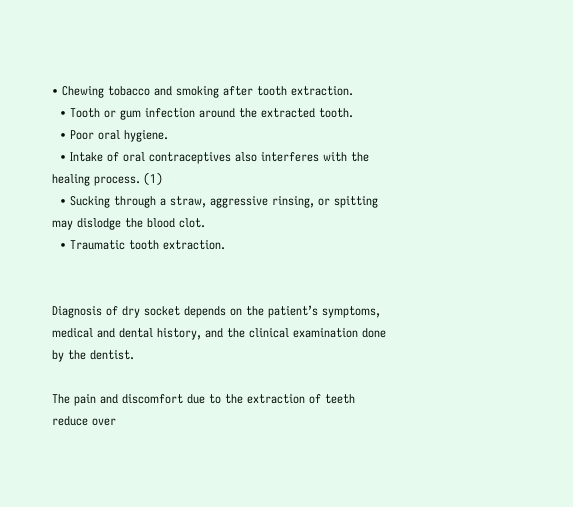• Chewing tobacco and smoking after tooth extraction.
  • Tooth or gum infection around the extracted tooth.
  • Poor oral hygiene.
  • Intake of oral contraceptives also interferes with the healing process. (1)
  • Sucking through a straw, aggressive rinsing, or spitting may dislodge the blood clot.
  • Traumatic tooth extraction.


Diagnosis of dry socket depends on the patient’s symptoms, medical and dental history, and the clinical examination done by the dentist.

The pain and discomfort due to the extraction of teeth reduce over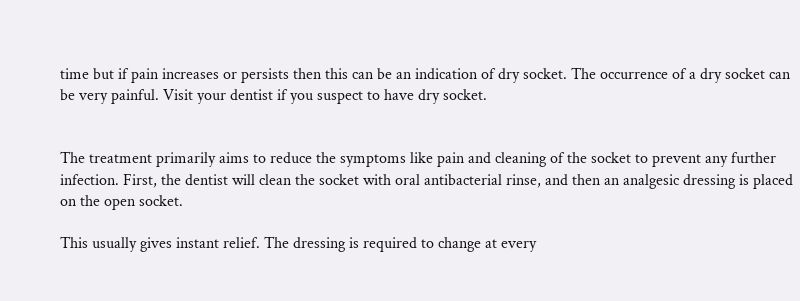time but if pain increases or persists then this can be an indication of dry socket. The occurrence of a dry socket can be very painful. Visit your dentist if you suspect to have dry socket.


The treatment primarily aims to reduce the symptoms like pain and cleaning of the socket to prevent any further infection. First, the dentist will clean the socket with oral antibacterial rinse, and then an analgesic dressing is placed on the open socket.

This usually gives instant relief. The dressing is required to change at every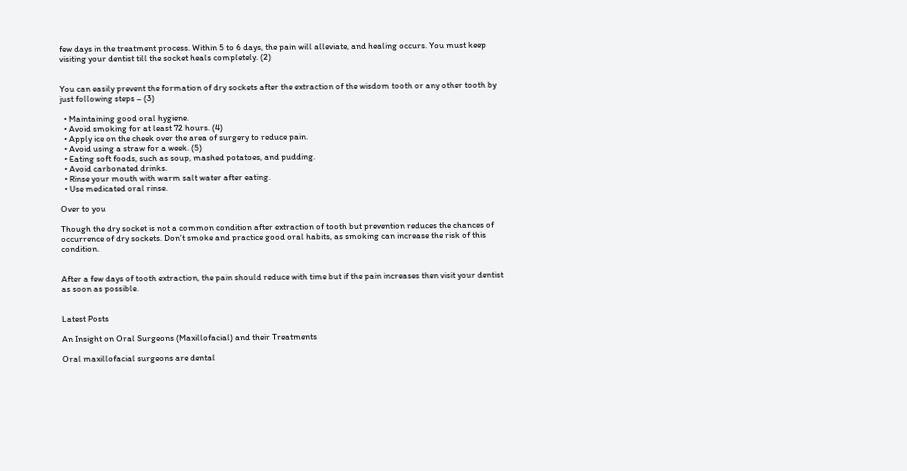few days in the treatment process. Within 5 to 6 days, the pain will alleviate, and healing occurs. You must keep visiting your dentist till the socket heals completely. (2)


You can easily prevent the formation of dry sockets after the extraction of the wisdom tooth or any other tooth by just following steps – (3)

  • Maintaining good oral hygiene.
  • Avoid smoking for at least 72 hours. (4)
  • Apply ice on the cheek over the area of surgery to reduce pain.
  • Avoid using a straw for a week. (5)
  • Eating soft foods, such as soup, mashed potatoes, and pudding.
  • Avoid carbonated drinks.
  • Rinse your mouth with warm salt water after eating.
  • Use medicated oral rinse.

Over to you

Though the dry socket is not a common condition after extraction of tooth but prevention reduces the chances of occurrence of dry sockets. Don’t smoke and practice good oral habits, as smoking can increase the risk of this condition.


After a few days of tooth extraction, the pain should reduce with time but if the pain increases then visit your dentist as soon as possible.


Latest Posts

An Insight on Oral Surgeons (Maxillofacial) and their Treatments

Oral maxillofacial surgeons are dental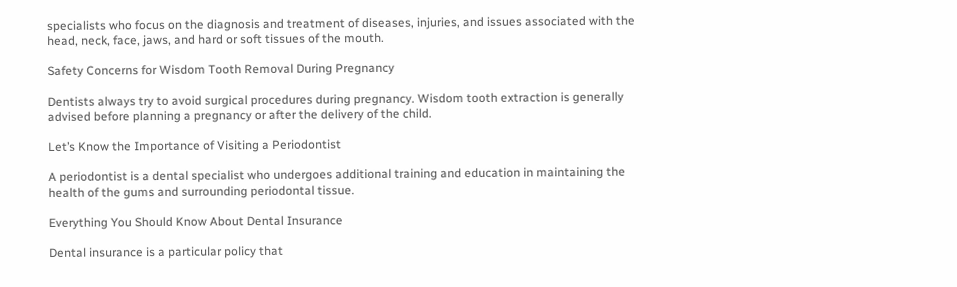specialists who focus on the diagnosis and treatment of diseases, injuries, and issues associated with the head, neck, face, jaws, and hard or soft tissues of the mouth.

Safety Concerns for Wisdom Tooth Removal During Pregnancy

Dentists always try to avoid surgical procedures during pregnancy. Wisdom tooth extraction is generally advised before planning a pregnancy or after the delivery of the child.

Let’s Know the Importance of Visiting a Periodontist

A periodontist is a dental specialist who undergoes additional training and education in maintaining the health of the gums and surrounding periodontal tissue.

Everything You Should Know About Dental Insurance

Dental insurance is a particular policy that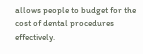allows people to budget for the cost of dental procedures effectively.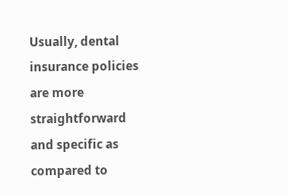Usually, dental insurance policies are more straightforward and specific as compared to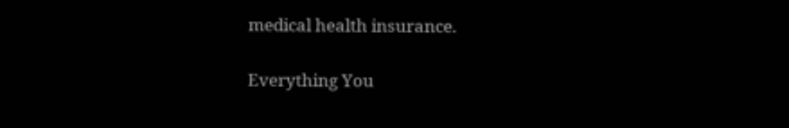medical health insurance.

Everything You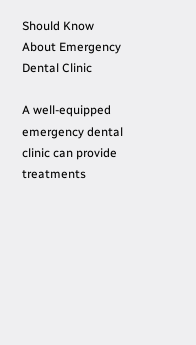Should Know About Emergency Dental Clinic

A well-equipped emergency dental clinic can provide treatments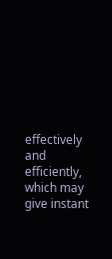effectively and efficiently, which may give instant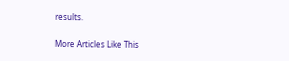results.

More Articles Like This